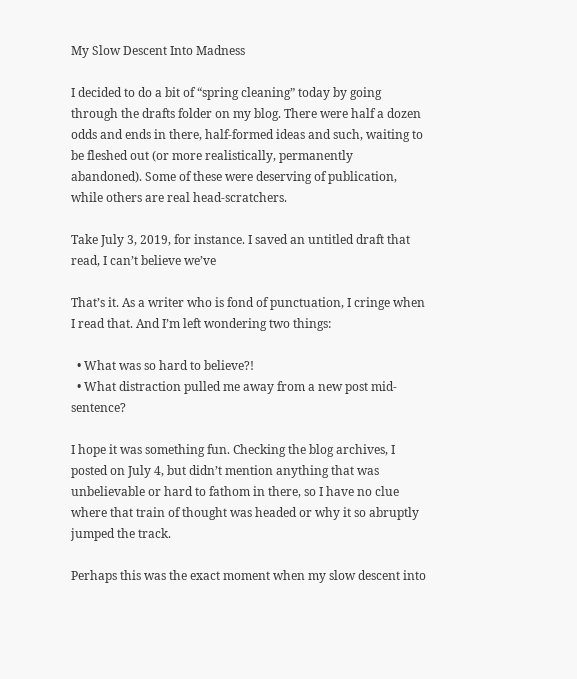My Slow Descent Into Madness

I decided to do a bit of “spring cleaning” today by going through the drafts folder on my blog. There were half a dozen odds and ends in there, half-formed ideas and such, waiting to be fleshed out (or more realistically, permanently abandoned). Some of these were deserving of publication, while others are real head-scratchers.

Take July 3, 2019, for instance. I saved an untitled draft that read, I can’t believe we’ve

That’s it. As a writer who is fond of punctuation, I cringe when I read that. And I’m left wondering two things:

  • What was so hard to believe?!
  • What distraction pulled me away from a new post mid-sentence?

I hope it was something fun. Checking the blog archives, I posted on July 4, but didn’t mention anything that was unbelievable or hard to fathom in there, so I have no clue where that train of thought was headed or why it so abruptly jumped the track.

Perhaps this was the exact moment when my slow descent into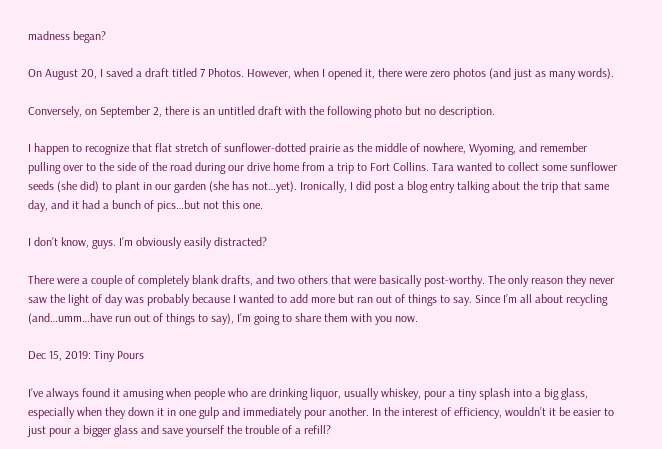madness began?

On August 20, I saved a draft titled 7 Photos. However, when I opened it, there were zero photos (and just as many words).

Conversely, on September 2, there is an untitled draft with the following photo but no description.

I happen to recognize that flat stretch of sunflower-dotted prairie as the middle of nowhere, Wyoming, and remember pulling over to the side of the road during our drive home from a trip to Fort Collins. Tara wanted to collect some sunflower seeds (she did) to plant in our garden (she has not…yet). Ironically, I did post a blog entry talking about the trip that same day, and it had a bunch of pics…but not this one.

I don’t know, guys. I’m obviously easily distracted?

There were a couple of completely blank drafts, and two others that were basically post-worthy. The only reason they never saw the light of day was probably because I wanted to add more but ran out of things to say. Since I’m all about recycling (and…umm…have run out of things to say), I’m going to share them with you now.

Dec 15, 2019: Tiny Pours

I’ve always found it amusing when people who are drinking liquor, usually whiskey, pour a tiny splash into a big glass, especially when they down it in one gulp and immediately pour another. In the interest of efficiency, wouldn’t it be easier to just pour a bigger glass and save yourself the trouble of a refill?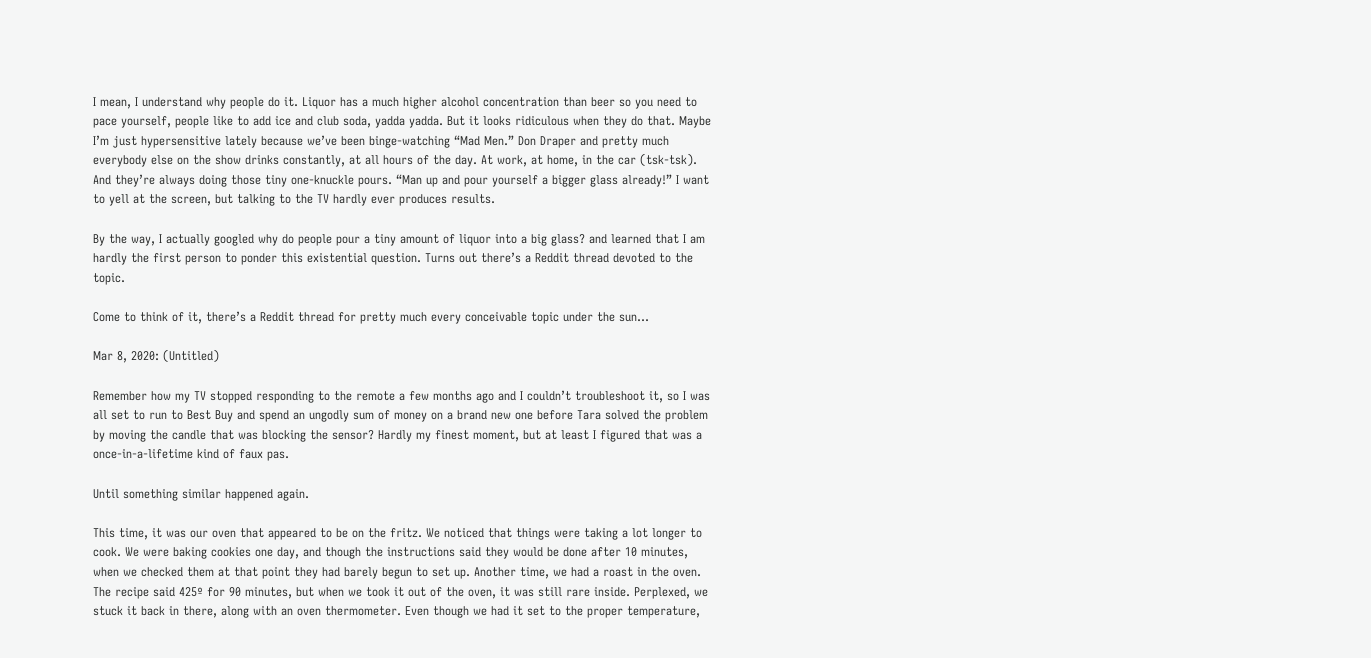I mean, I understand why people do it. Liquor has a much higher alcohol concentration than beer so you need to pace yourself, people like to add ice and club soda, yadda yadda. But it looks ridiculous when they do that. Maybe I’m just hypersensitive lately because we’ve been binge-watching “Mad Men.” Don Draper and pretty much everybody else on the show drinks constantly, at all hours of the day. At work, at home, in the car (tsk-tsk). And they’re always doing those tiny one-knuckle pours. “Man up and pour yourself a bigger glass already!” I want to yell at the screen, but talking to the TV hardly ever produces results.

By the way, I actually googled why do people pour a tiny amount of liquor into a big glass? and learned that I am hardly the first person to ponder this existential question. Turns out there’s a Reddit thread devoted to the topic.

Come to think of it, there’s a Reddit thread for pretty much every conceivable topic under the sun…

Mar 8, 2020: (Untitled)

Remember how my TV stopped responding to the remote a few months ago and I couldn’t troubleshoot it, so I was all set to run to Best Buy and spend an ungodly sum of money on a brand new one before Tara solved the problem by moving the candle that was blocking the sensor? Hardly my finest moment, but at least I figured that was a once-in-a-lifetime kind of faux pas.

Until something similar happened again.

This time, it was our oven that appeared to be on the fritz. We noticed that things were taking a lot longer to cook. We were baking cookies one day, and though the instructions said they would be done after 10 minutes, when we checked them at that point they had barely begun to set up. Another time, we had a roast in the oven. The recipe said 425º for 90 minutes, but when we took it out of the oven, it was still rare inside. Perplexed, we stuck it back in there, along with an oven thermometer. Even though we had it set to the proper temperature,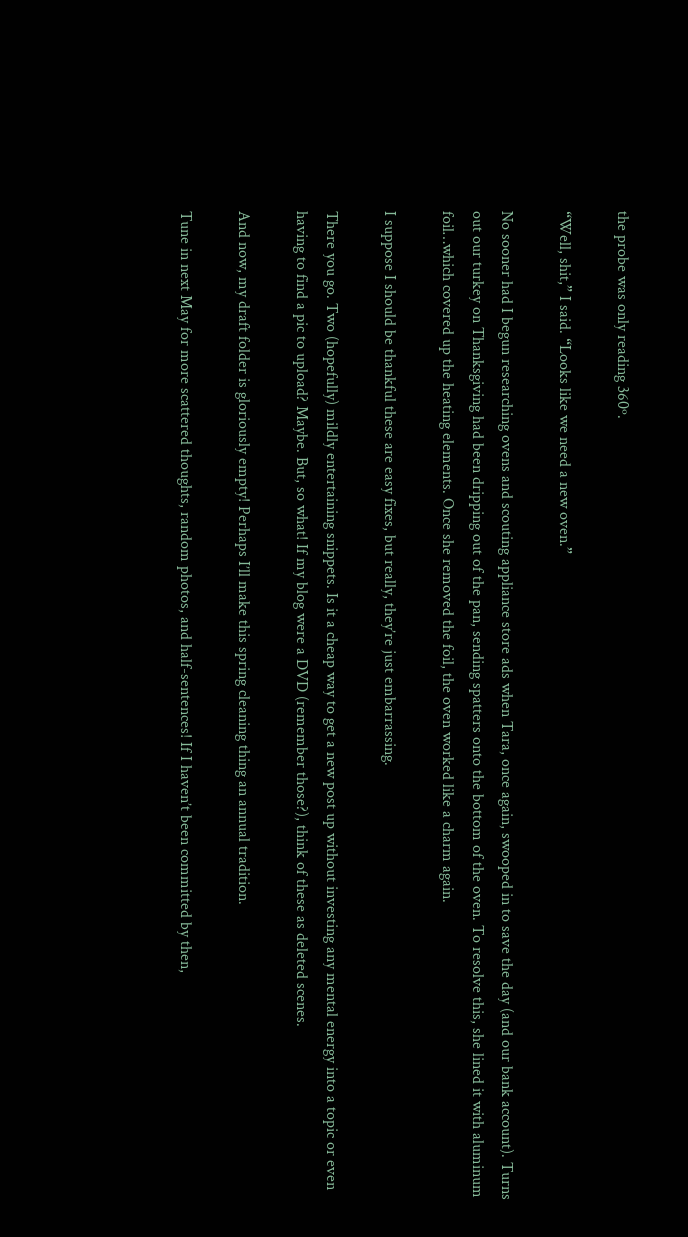the probe was only reading 360º.

“Well, shit,” I said. “Looks like we need a new oven.”

No sooner had I begun researching ovens and scouting appliance store ads when Tara, once again, swooped in to save the day (and our bank account). Turns out our turkey on Thanksgiving had been dripping out of the pan, sending spatters onto the bottom of the oven. To resolve this, she lined it with aluminum foil…which covered up the heating elements. Once she removed the foil, the oven worked like a charm again.

I suppose I should be thankful these are easy fixes, but really, they’re just embarrassing.

There you go. Two (hopefully) mildly entertaining snippets. Is it a cheap way to get a new post up without investing any mental energy into a topic or even having to find a pic to upload? Maybe. But, so what! If my blog were a DVD (remember those?), think of these as deleted scenes.

And now, my draft folder is gloriously empty! Perhaps I’ll make this spring cleaning thing an annual tradition.

Tune in next May for more scattered thoughts, random photos, and half-sentences! If I haven’t been committed by then,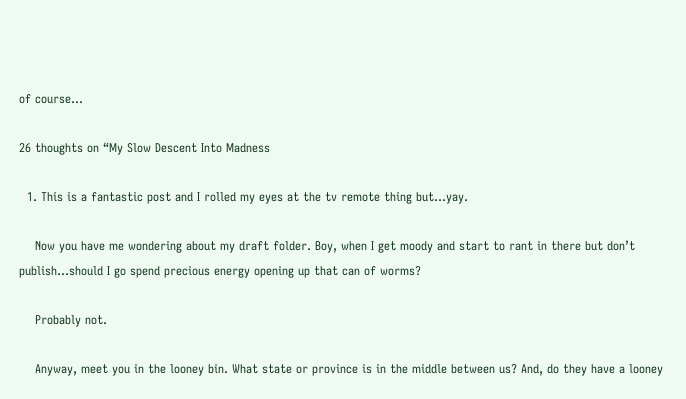of course…

26 thoughts on “My Slow Descent Into Madness

  1. This is a fantastic post and I rolled my eyes at the tv remote thing but…yay.

    Now you have me wondering about my draft folder. Boy, when I get moody and start to rant in there but don’t publish…should I go spend precious energy opening up that can of worms?

    Probably not.

    Anyway, meet you in the looney bin. What state or province is in the middle between us? And, do they have a looney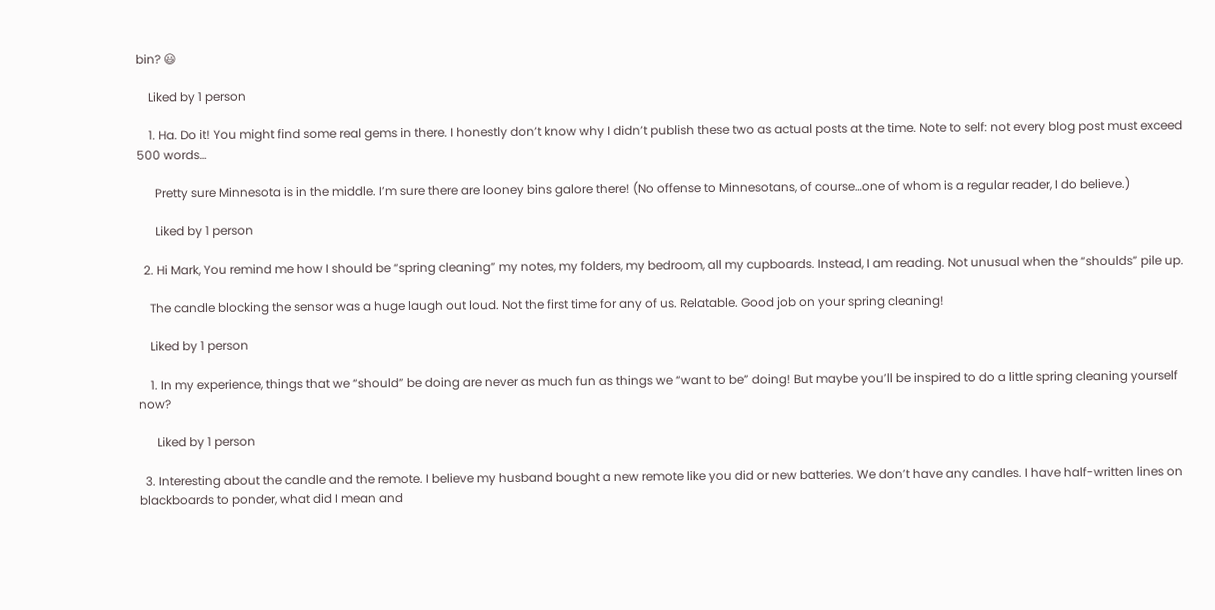bin? 😃

    Liked by 1 person

    1. Ha. Do it! You might find some real gems in there. I honestly don’t know why I didn’t publish these two as actual posts at the time. Note to self: not every blog post must exceed 500 words…

      Pretty sure Minnesota is in the middle. I’m sure there are looney bins galore there! (No offense to Minnesotans, of course…one of whom is a regular reader, I do believe.)

      Liked by 1 person

  2. Hi Mark, You remind me how I should be “spring cleaning” my notes, my folders, my bedroom, all my cupboards. Instead, I am reading. Not unusual when the “shoulds” pile up.

    The candle blocking the sensor was a huge laugh out loud. Not the first time for any of us. Relatable. Good job on your spring cleaning!

    Liked by 1 person

    1. In my experience, things that we “should” be doing are never as much fun as things we “want to be” doing! But maybe you’ll be inspired to do a little spring cleaning yourself now?

      Liked by 1 person

  3. Interesting about the candle and the remote. I believe my husband bought a new remote like you did or new batteries. We don’t have any candles. I have half-written lines on blackboards to ponder, what did I mean and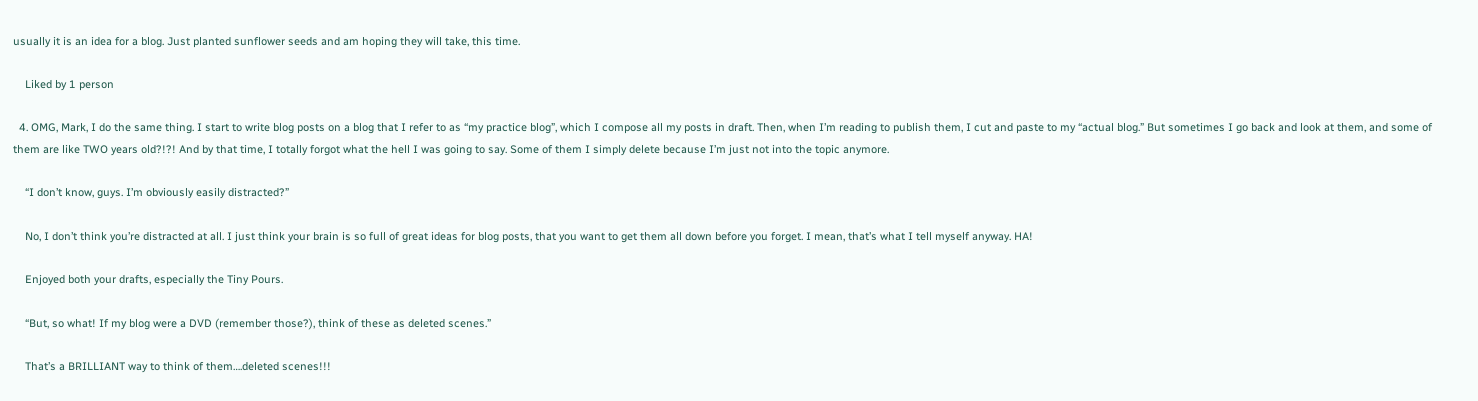usually it is an idea for a blog. Just planted sunflower seeds and am hoping they will take, this time.

    Liked by 1 person

  4. OMG, Mark, I do the same thing. I start to write blog posts on a blog that I refer to as “my practice blog”, which I compose all my posts in draft. Then, when I’m reading to publish them, I cut and paste to my “actual blog.” But sometimes I go back and look at them, and some of them are like TWO years old?!?! And by that time, I totally forgot what the hell I was going to say. Some of them I simply delete because I’m just not into the topic anymore.

    “I don’t know, guys. I’m obviously easily distracted?”

    No, I don’t think you’re distracted at all. I just think your brain is so full of great ideas for blog posts, that you want to get them all down before you forget. I mean, that’s what I tell myself anyway. HA!

    Enjoyed both your drafts, especially the Tiny Pours.

    “But, so what! If my blog were a DVD (remember those?), think of these as deleted scenes.”

    That’s a BRILLIANT way to think of them….deleted scenes!!!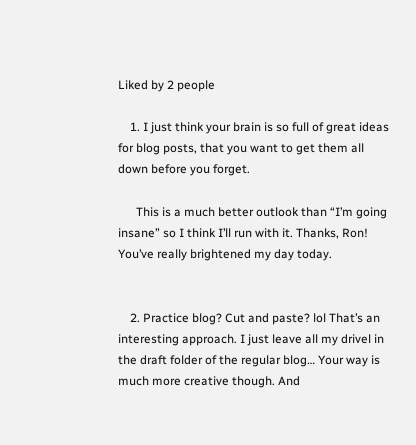Liked by 2 people

    1. I just think your brain is so full of great ideas for blog posts, that you want to get them all down before you forget.

      This is a much better outlook than “I’m going insane” so I think I’ll run with it. Thanks, Ron! You’ve really brightened my day today.


    2. Practice blog? Cut and paste? lol That’s an interesting approach. I just leave all my drivel in the draft folder of the regular blog… Your way is much more creative though. And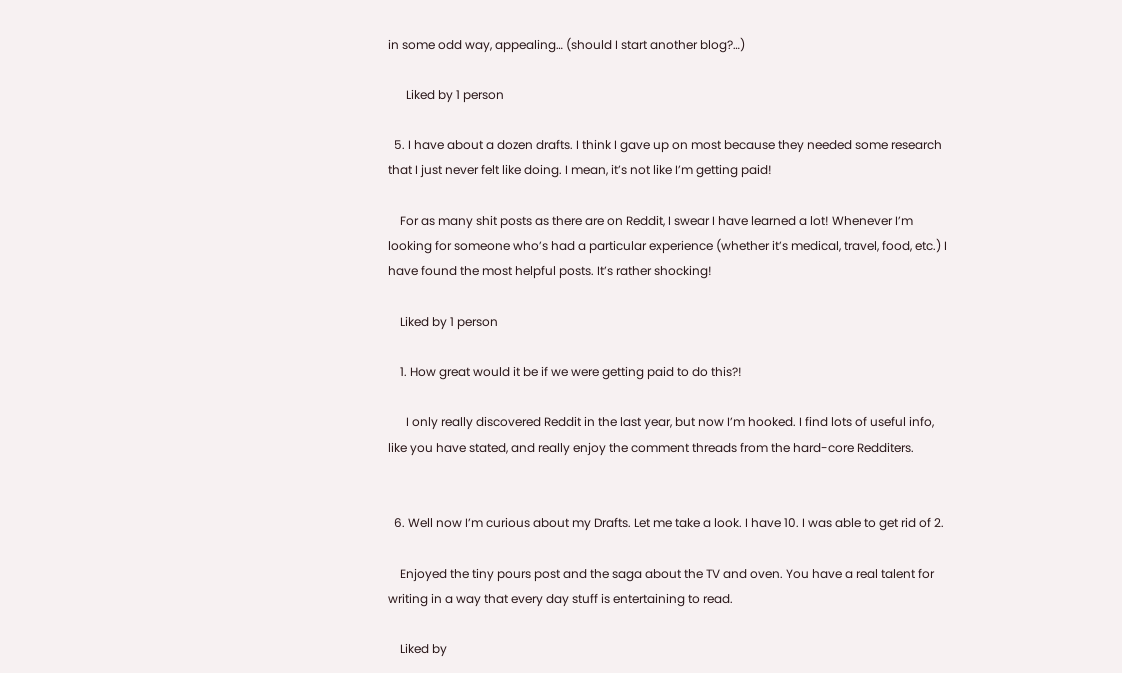in some odd way, appealing… (should I start another blog?…)

      Liked by 1 person

  5. I have about a dozen drafts. I think I gave up on most because they needed some research that I just never felt like doing. I mean, it’s not like I’m getting paid!

    For as many shit posts as there are on Reddit, I swear I have learned a lot! Whenever I’m looking for someone who’s had a particular experience (whether it’s medical, travel, food, etc.) I have found the most helpful posts. It’s rather shocking!

    Liked by 1 person

    1. How great would it be if we were getting paid to do this?!

      I only really discovered Reddit in the last year, but now I’m hooked. I find lots of useful info, like you have stated, and really enjoy the comment threads from the hard-core Redditers.


  6. Well now I’m curious about my Drafts. Let me take a look. I have 10. I was able to get rid of 2.

    Enjoyed the tiny pours post and the saga about the TV and oven. You have a real talent for writing in a way that every day stuff is entertaining to read.

    Liked by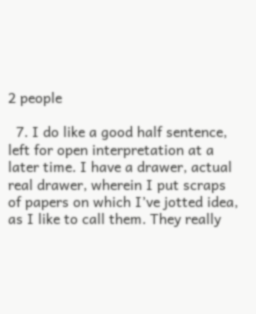2 people

  7. I do like a good half sentence, left for open interpretation at a later time. I have a drawer, actual real drawer, wherein I put scraps of papers on which I’ve jotted idea, as I like to call them. They really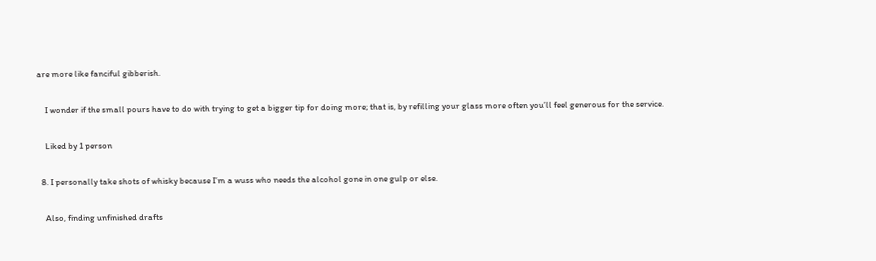are more like fanciful gibberish.

    I wonder if the small pours have to do with trying to get a bigger tip for doing more; that is, by refilling your glass more often you’ll feel generous for the service.

    Liked by 1 person

  8. I personally take shots of whisky because I’m a wuss who needs the alcohol gone in one gulp or else.

    Also, finding unfinished drafts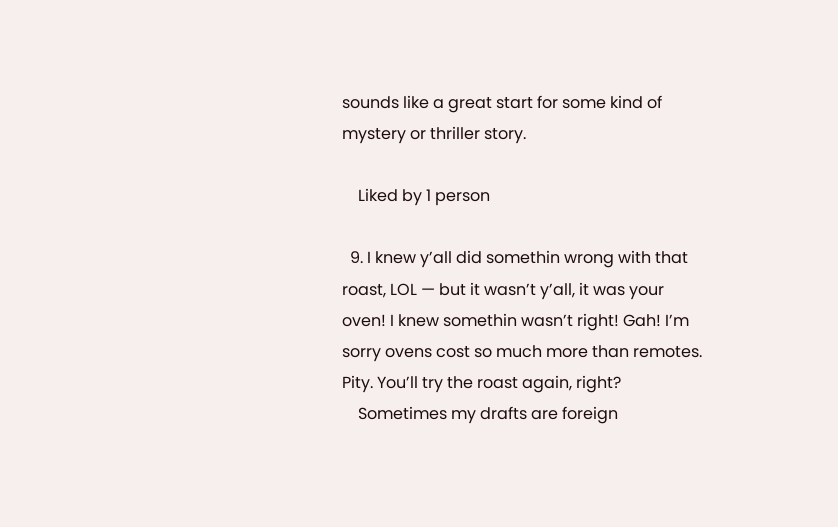sounds like a great start for some kind of mystery or thriller story.

    Liked by 1 person

  9. I knew y’all did somethin wrong with that roast, LOL — but it wasn’t y’all, it was your oven! I knew somethin wasn’t right! Gah! I’m sorry ovens cost so much more than remotes. Pity. You’ll try the roast again, right?
    Sometimes my drafts are foreign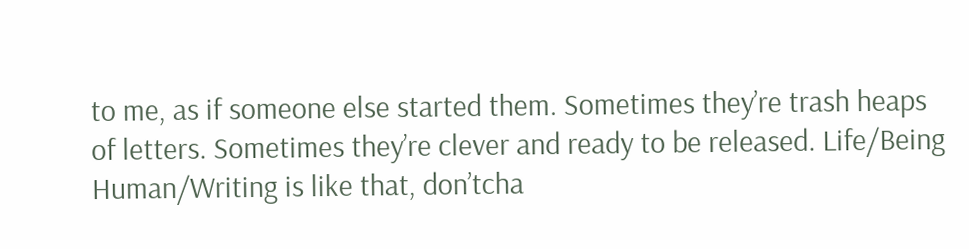to me, as if someone else started them. Sometimes they’re trash heaps of letters. Sometimes they’re clever and ready to be released. Life/Being Human/Writing is like that, don’tcha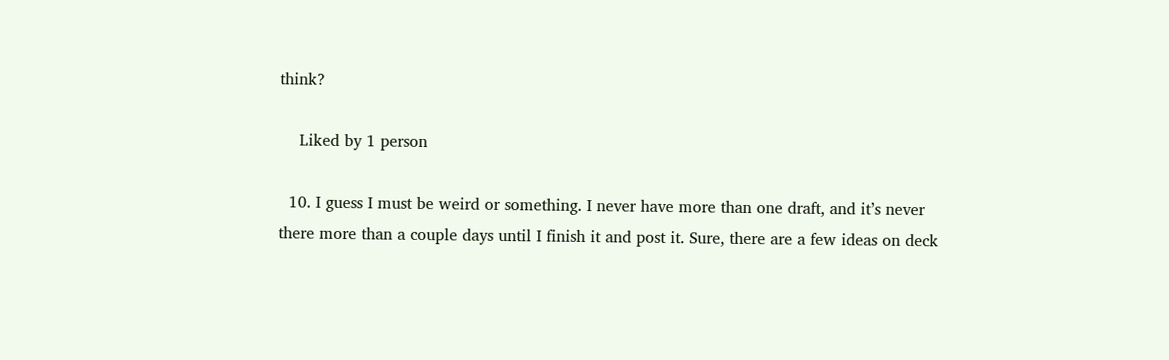think?

    Liked by 1 person

  10. I guess I must be weird or something. I never have more than one draft, and it’s never there more than a couple days until I finish it and post it. Sure, there are a few ideas on deck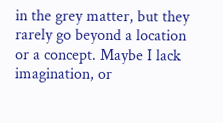in the grey matter, but they rarely go beyond a location or a concept. Maybe I lack imagination, or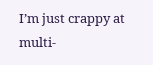I’m just crappy at multi-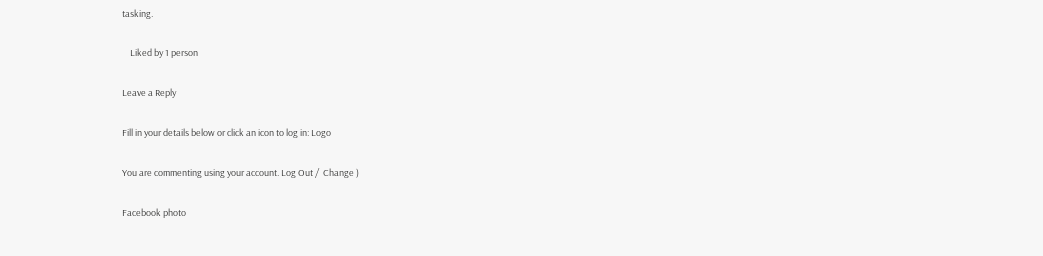tasking.

    Liked by 1 person

Leave a Reply

Fill in your details below or click an icon to log in: Logo

You are commenting using your account. Log Out /  Change )

Facebook photo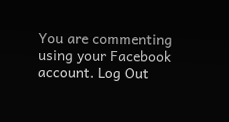You are commenting using your Facebook account. Log Out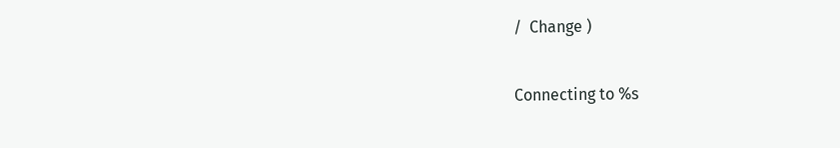/  Change )

Connecting to %s